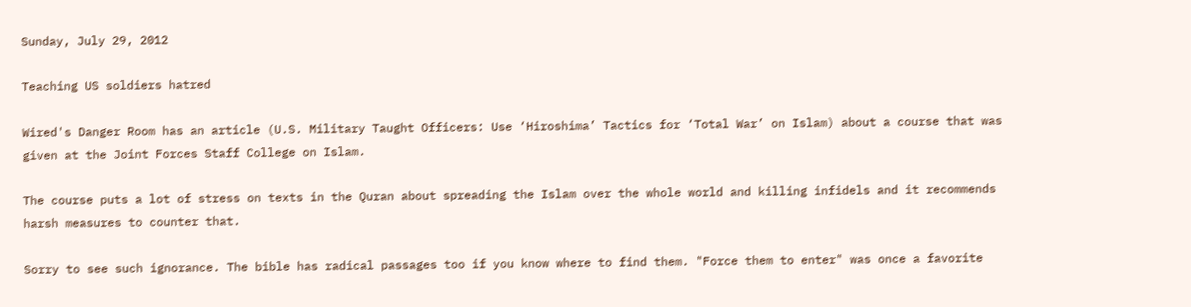Sunday, July 29, 2012

Teaching US soldiers hatred

Wired's Danger Room has an article (U.S. Military Taught Officers: Use ‘Hiroshima’ Tactics for ‘Total War’ on Islam) about a course that was given at the Joint Forces Staff College on Islam.

The course puts a lot of stress on texts in the Quran about spreading the Islam over the whole world and killing infidels and it recommends harsh measures to counter that.

Sorry to see such ignorance. The bible has radical passages too if you know where to find them. "Force them to enter" was once a favorite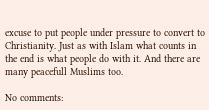excuse to put people under pressure to convert to Christianity. Just as with Islam what counts in the end is what people do with it. And there are many peacefull Muslims too.

No comments: